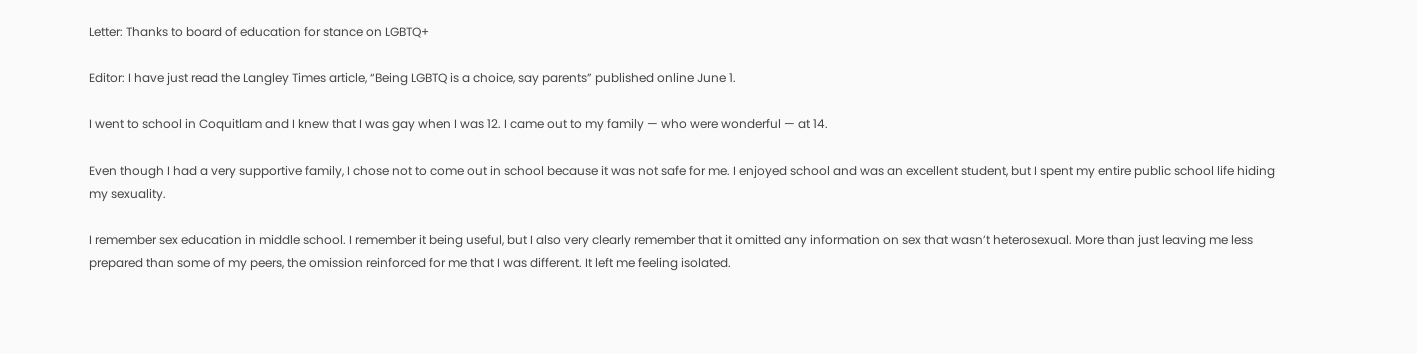Letter: Thanks to board of education for stance on LGBTQ+

Editor: I have just read the Langley Times article, “Being LGBTQ is a choice, say parents” published online June 1.

I went to school in Coquitlam and I knew that I was gay when I was 12. I came out to my family — who were wonderful — at 14.

Even though I had a very supportive family, I chose not to come out in school because it was not safe for me. I enjoyed school and was an excellent student, but I spent my entire public school life hiding my sexuality.

I remember sex education in middle school. I remember it being useful, but I also very clearly remember that it omitted any information on sex that wasn’t heterosexual. More than just leaving me less prepared than some of my peers, the omission reinforced for me that I was different. It left me feeling isolated.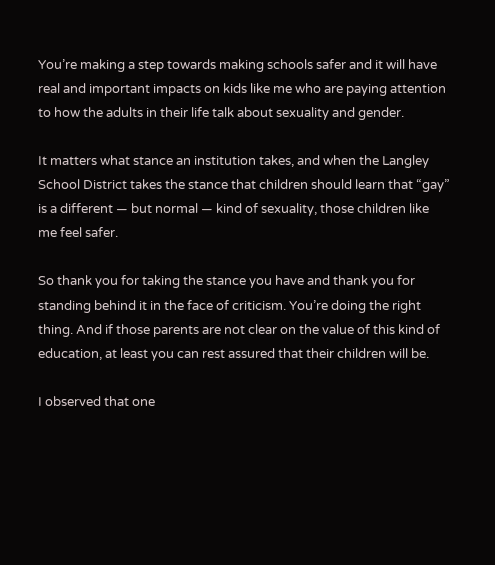You’re making a step towards making schools safer and it will have real and important impacts on kids like me who are paying attention to how the adults in their life talk about sexuality and gender.

It matters what stance an institution takes, and when the Langley School District takes the stance that children should learn that “gay” is a different — but normal — kind of sexuality, those children like me feel safer.

So thank you for taking the stance you have and thank you for standing behind it in the face of criticism. You’re doing the right thing. And if those parents are not clear on the value of this kind of education, at least you can rest assured that their children will be.

I observed that one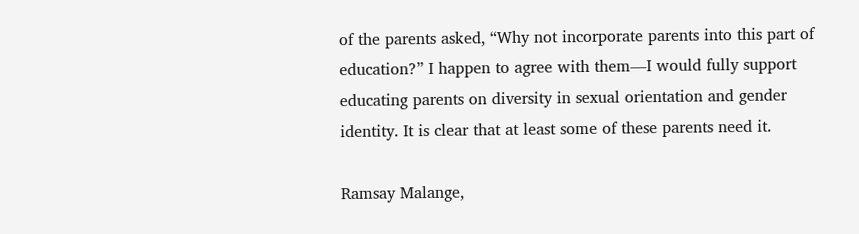of the parents asked, “Why not incorporate parents into this part of education?” I happen to agree with them—I would fully support educating parents on diversity in sexual orientation and gender identity. It is clear that at least some of these parents need it.

Ramsay Malange,